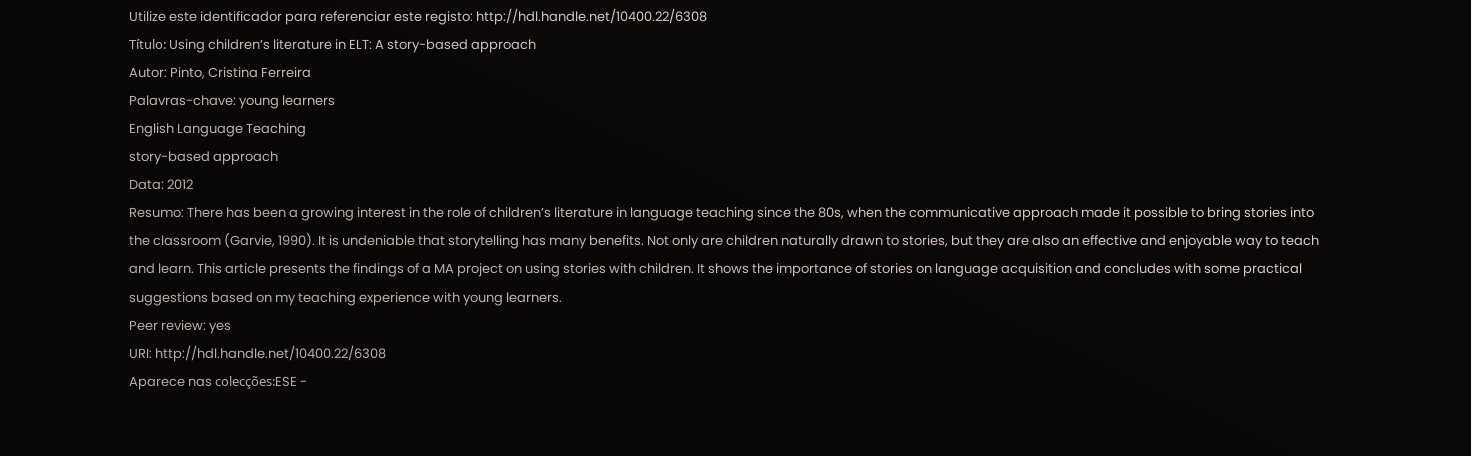Utilize este identificador para referenciar este registo: http://hdl.handle.net/10400.22/6308
Título: Using children’s literature in ELT: A story-based approach
Autor: Pinto, Cristina Ferreira
Palavras-chave: young learners
English Language Teaching
story-based approach
Data: 2012
Resumo: There has been a growing interest in the role of children’s literature in language teaching since the 80s, when the communicative approach made it possible to bring stories into the classroom (Garvie, 1990). It is undeniable that storytelling has many benefits. Not only are children naturally drawn to stories, but they are also an effective and enjoyable way to teach and learn. This article presents the findings of a MA project on using stories with children. It shows the importance of stories on language acquisition and concludes with some practical suggestions based on my teaching experience with young learners.
Peer review: yes
URI: http://hdl.handle.net/10400.22/6308
Aparece nas colecções:ESE -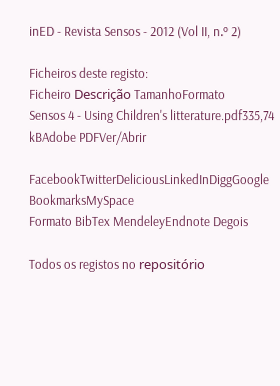inED - Revista Sensos - 2012 (Vol II, n.º 2)

Ficheiros deste registo:
Ficheiro Descrição TamanhoFormato
Sensos 4 - Using Children's litterature.pdf335,74 kBAdobe PDFVer/Abrir

FacebookTwitterDeliciousLinkedInDiggGoogle BookmarksMySpace
Formato BibTex MendeleyEndnote Degois

Todos os registos no repositório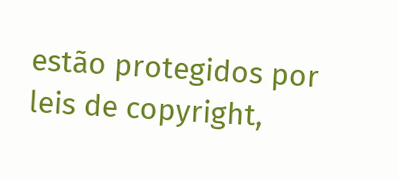estão protegidos por leis de copyright,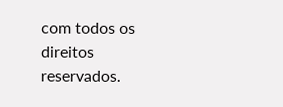com todos os direitos reservados.